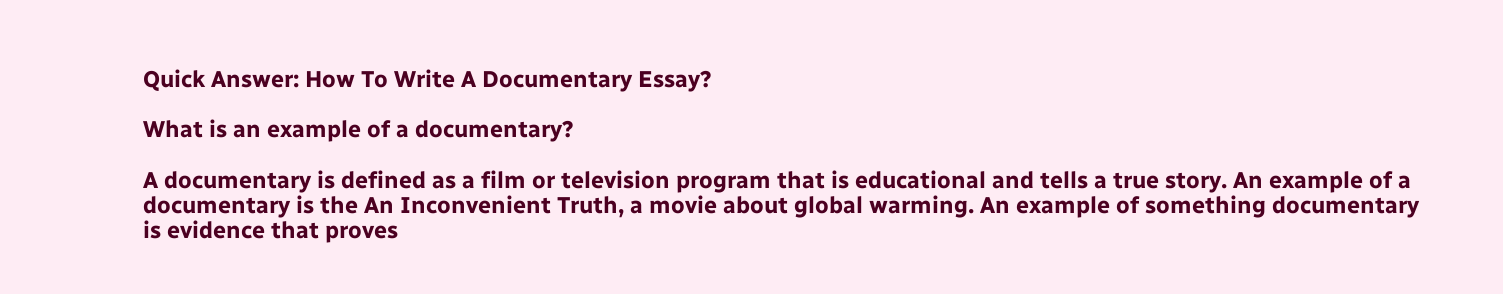Quick Answer: How To Write A Documentary Essay?

What is an example of a documentary?

A documentary is defined as a film or television program that is educational and tells a true story. An example of a documentary is the An Inconvenient Truth, a movie about global warming. An example of something documentary is evidence that proves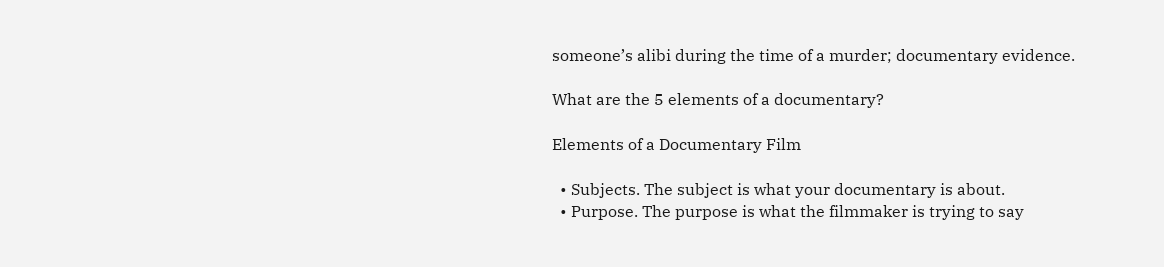someone’s alibi during the time of a murder; documentary evidence.

What are the 5 elements of a documentary?

Elements of a Documentary Film

  • Subjects. The subject is what your documentary is about.
  • Purpose. The purpose is what the filmmaker is trying to say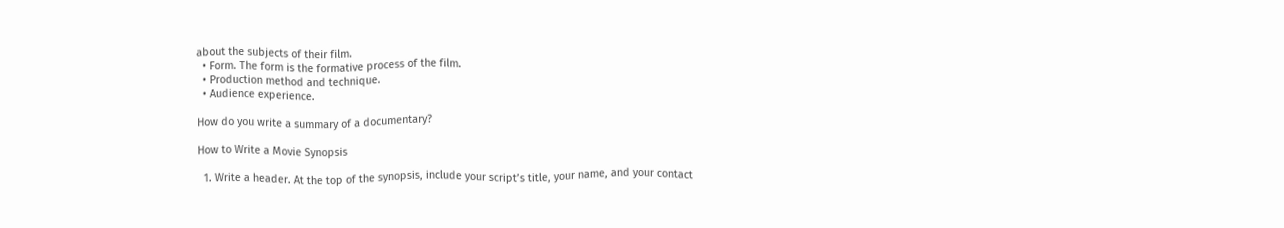about the subjects of their film.
  • Form. The form is the formative process of the film.
  • Production method and technique.
  • Audience experience.

How do you write a summary of a documentary?

How to Write a Movie Synopsis

  1. Write a header. At the top of the synopsis, include your script’s title, your name, and your contact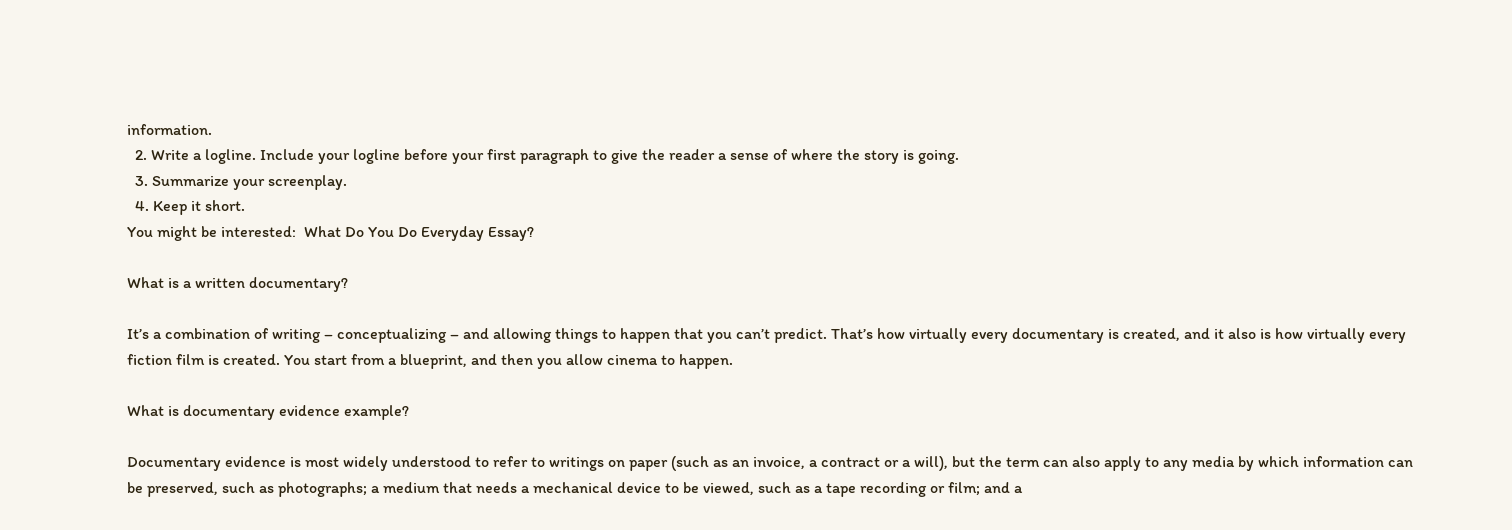information.
  2. Write a logline. Include your logline before your first paragraph to give the reader a sense of where the story is going.
  3. Summarize your screenplay.
  4. Keep it short.
You might be interested:  What Do You Do Everyday Essay?

What is a written documentary?

It’s a combination of writing – conceptualizing – and allowing things to happen that you can’t predict. That’s how virtually every documentary is created, and it also is how virtually every fiction film is created. You start from a blueprint, and then you allow cinema to happen.

What is documentary evidence example?

Documentary evidence is most widely understood to refer to writings on paper (such as an invoice, a contract or a will), but the term can also apply to any media by which information can be preserved, such as photographs; a medium that needs a mechanical device to be viewed, such as a tape recording or film; and a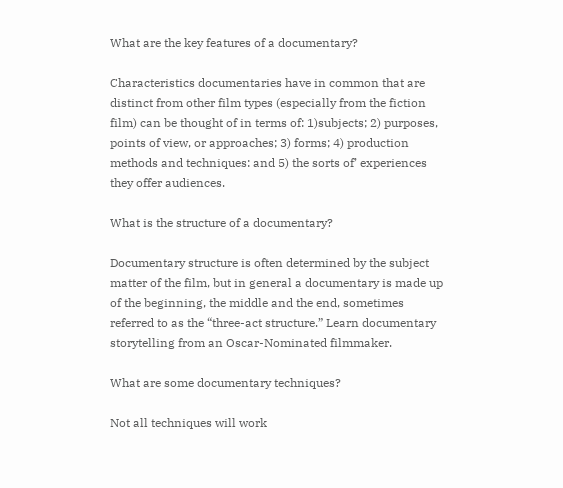What are the key features of a documentary?

Characteristics documentaries have in common that are distinct from other film types (especially from the fiction film) can be thought of in terms of: 1)subjects; 2) purposes, points of view, or approaches; 3) forms; 4) production methods and techniques: and 5) the sorts of’ experiences they offer audiences.

What is the structure of a documentary?

Documentary structure is often determined by the subject matter of the film, but in general a documentary is made up of the beginning, the middle and the end, sometimes referred to as the “three-act structure.” Learn documentary storytelling from an Oscar-Nominated filmmaker.

What are some documentary techniques?

Not all techniques will work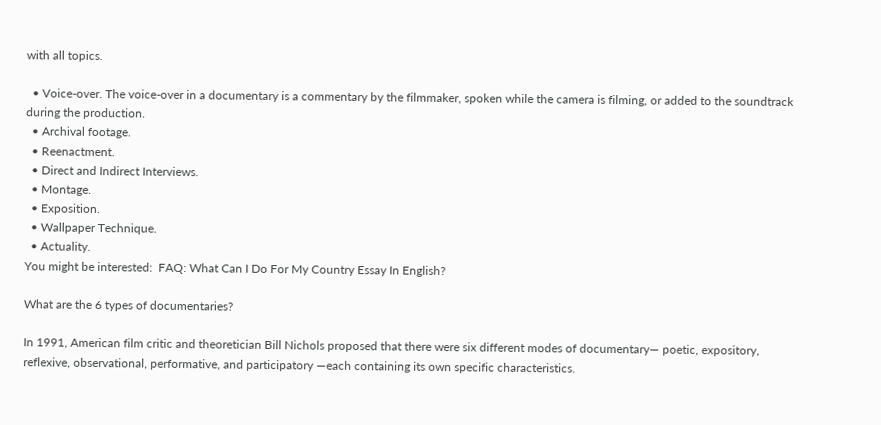with all topics.

  • Voice-over. The voice-over in a documentary is a commentary by the filmmaker, spoken while the camera is filming, or added to the soundtrack during the production.
  • Archival footage.
  • Reenactment.
  • Direct and Indirect Interviews.
  • Montage.
  • Exposition.
  • Wallpaper Technique.
  • Actuality.
You might be interested:  FAQ: What Can I Do For My Country Essay In English?

What are the 6 types of documentaries?

In 1991, American film critic and theoretician Bill Nichols proposed that there were six different modes of documentary— poetic, expository, reflexive, observational, performative, and participatory —each containing its own specific characteristics.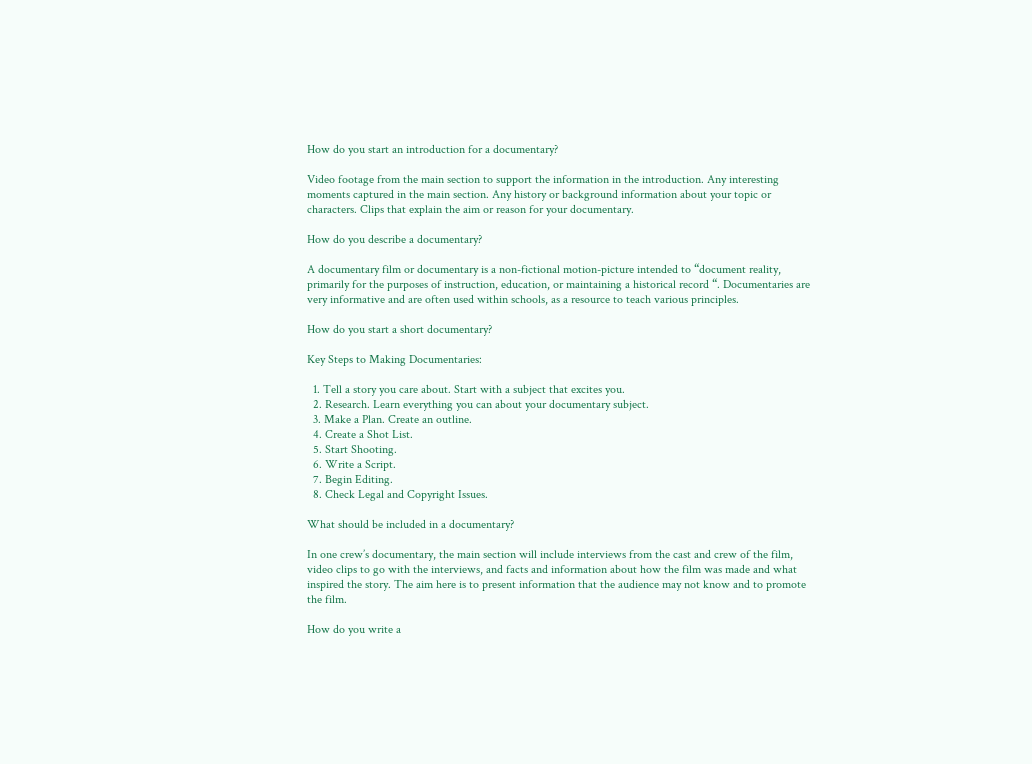How do you start an introduction for a documentary?

Video footage from the main section to support the information in the introduction. Any interesting moments captured in the main section. Any history or background information about your topic or characters. Clips that explain the aim or reason for your documentary.

How do you describe a documentary?

A documentary film or documentary is a non-fictional motion-picture intended to “document reality, primarily for the purposes of instruction, education, or maintaining a historical record “. Documentaries are very informative and are often used within schools, as a resource to teach various principles.

How do you start a short documentary?

Key Steps to Making Documentaries:

  1. Tell a story you care about. Start with a subject that excites you.
  2. Research. Learn everything you can about your documentary subject.
  3. Make a Plan. Create an outline.
  4. Create a Shot List.
  5. Start Shooting.
  6. Write a Script.
  7. Begin Editing.
  8. Check Legal and Copyright Issues.

What should be included in a documentary?

In one crew’s documentary, the main section will include interviews from the cast and crew of the film, video clips to go with the interviews, and facts and information about how the film was made and what inspired the story. The aim here is to present information that the audience may not know and to promote the film.

How do you write a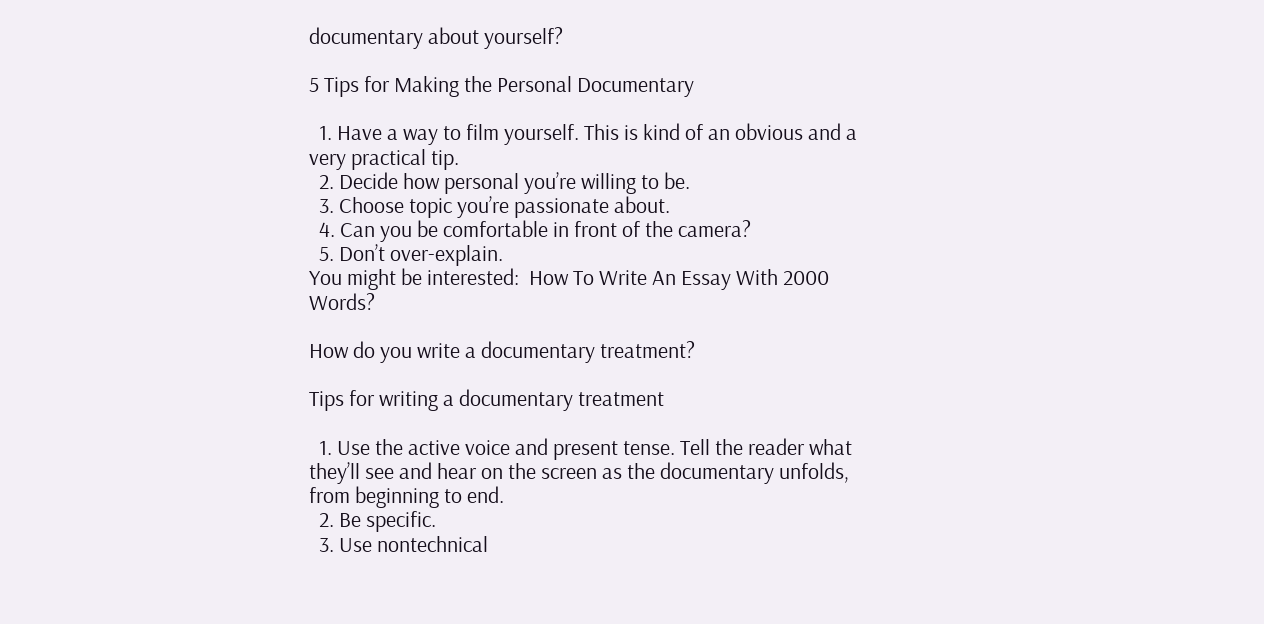documentary about yourself?

5 Tips for Making the Personal Documentary

  1. Have a way to film yourself. This is kind of an obvious and a very practical tip.
  2. Decide how personal you’re willing to be.
  3. Choose topic you’re passionate about.
  4. Can you be comfortable in front of the camera?
  5. Don’t over-explain.
You might be interested:  How To Write An Essay With 2000 Words?

How do you write a documentary treatment?

Tips for writing a documentary treatment

  1. Use the active voice and present tense. Tell the reader what they’ll see and hear on the screen as the documentary unfolds, from beginning to end.
  2. Be specific.
  3. Use nontechnical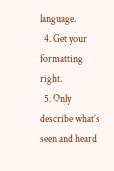language.
  4. Get your formatting right.
  5. Only describe what’s seen and heard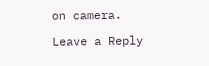on camera.

Leave a Reply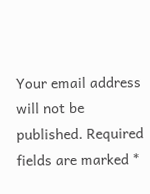Your email address will not be published. Required fields are marked *